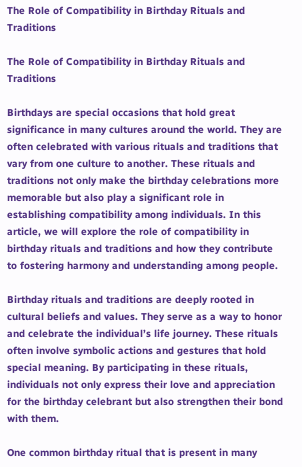The Role of Compatibility in Birthday Rituals and Traditions

The Role of Compatibility in Birthday Rituals and Traditions

Birthdays are special occasions that hold great significance in many cultures around the world. They are often celebrated with various rituals and traditions that vary from one culture to another. These rituals and traditions not only make the birthday celebrations more memorable but also play a significant role in establishing compatibility among individuals. In this article, we will explore the role of compatibility in birthday rituals and traditions and how they contribute to fostering harmony and understanding among people.

Birthday rituals and traditions are deeply rooted in cultural beliefs and values. They serve as a way to honor and celebrate the individual’s life journey. These rituals often involve symbolic actions and gestures that hold special meaning. By participating in these rituals, individuals not only express their love and appreciation for the birthday celebrant but also strengthen their bond with them.

One common birthday ritual that is present in many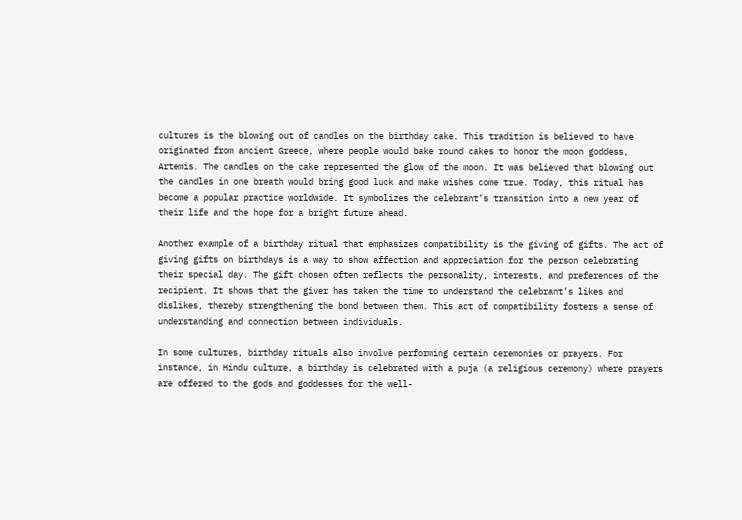cultures is the blowing out of candles on the birthday cake. This tradition is believed to have originated from ancient Greece, where people would bake round cakes to honor the moon goddess, Artemis. The candles on the cake represented the glow of the moon. It was believed that blowing out the candles in one breath would bring good luck and make wishes come true. Today, this ritual has become a popular practice worldwide. It symbolizes the celebrant’s transition into a new year of their life and the hope for a bright future ahead.

Another example of a birthday ritual that emphasizes compatibility is the giving of gifts. The act of giving gifts on birthdays is a way to show affection and appreciation for the person celebrating their special day. The gift chosen often reflects the personality, interests, and preferences of the recipient. It shows that the giver has taken the time to understand the celebrant’s likes and dislikes, thereby strengthening the bond between them. This act of compatibility fosters a sense of understanding and connection between individuals.

In some cultures, birthday rituals also involve performing certain ceremonies or prayers. For instance, in Hindu culture, a birthday is celebrated with a puja (a religious ceremony) where prayers are offered to the gods and goddesses for the well-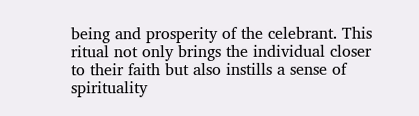being and prosperity of the celebrant. This ritual not only brings the individual closer to their faith but also instills a sense of spirituality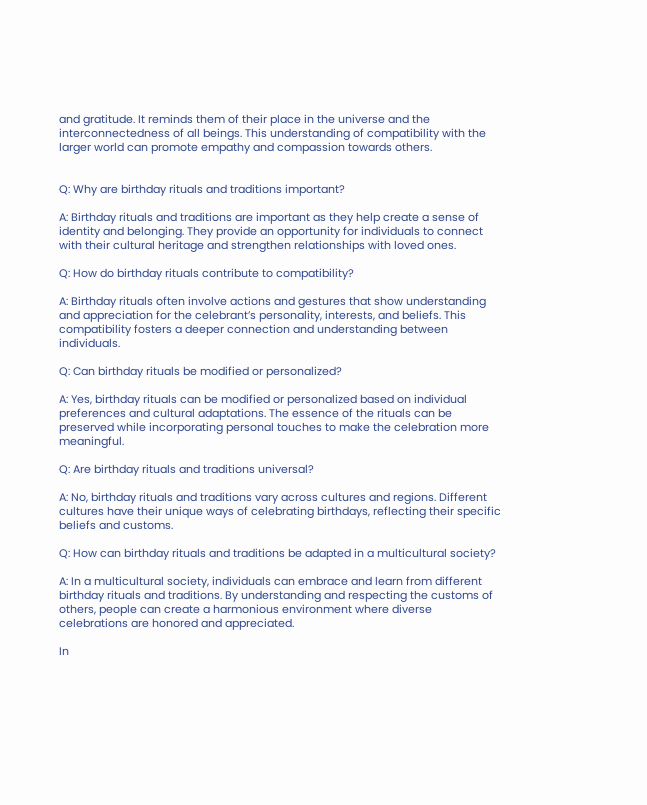and gratitude. It reminds them of their place in the universe and the interconnectedness of all beings. This understanding of compatibility with the larger world can promote empathy and compassion towards others.


Q: Why are birthday rituals and traditions important?

A: Birthday rituals and traditions are important as they help create a sense of identity and belonging. They provide an opportunity for individuals to connect with their cultural heritage and strengthen relationships with loved ones.

Q: How do birthday rituals contribute to compatibility?

A: Birthday rituals often involve actions and gestures that show understanding and appreciation for the celebrant’s personality, interests, and beliefs. This compatibility fosters a deeper connection and understanding between individuals.

Q: Can birthday rituals be modified or personalized?

A: Yes, birthday rituals can be modified or personalized based on individual preferences and cultural adaptations. The essence of the rituals can be preserved while incorporating personal touches to make the celebration more meaningful.

Q: Are birthday rituals and traditions universal?

A: No, birthday rituals and traditions vary across cultures and regions. Different cultures have their unique ways of celebrating birthdays, reflecting their specific beliefs and customs.

Q: How can birthday rituals and traditions be adapted in a multicultural society?

A: In a multicultural society, individuals can embrace and learn from different birthday rituals and traditions. By understanding and respecting the customs of others, people can create a harmonious environment where diverse celebrations are honored and appreciated.

In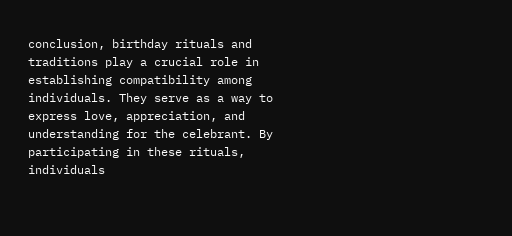conclusion, birthday rituals and traditions play a crucial role in establishing compatibility among individuals. They serve as a way to express love, appreciation, and understanding for the celebrant. By participating in these rituals, individuals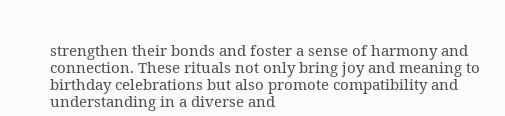strengthen their bonds and foster a sense of harmony and connection. These rituals not only bring joy and meaning to birthday celebrations but also promote compatibility and understanding in a diverse and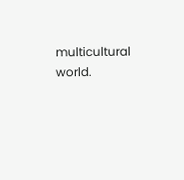multicultural world.